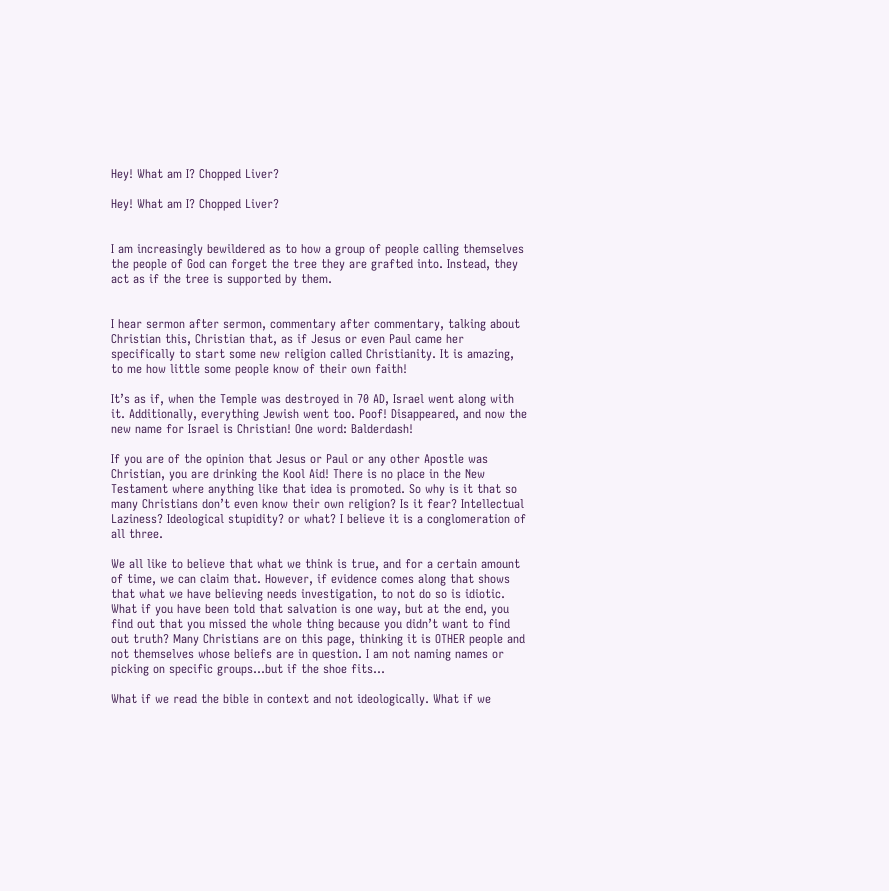Hey! What am I? Chopped Liver?

Hey! What am I? Chopped Liver?


I am increasingly bewildered as to how a group of people calling themselves the people of God can forget the tree they are grafted into. Instead, they act as if the tree is supported by them.


I hear sermon after sermon, commentary after commentary, talking about Christian this, Christian that, as if Jesus or even Paul came her specifically to start some new religion called Christianity. It is amazing, to me how little some people know of their own faith!

It’s as if, when the Temple was destroyed in 70 AD, Israel went along with it. Additionally, everything Jewish went too. Poof! Disappeared, and now the new name for Israel is Christian! One word: Balderdash!

If you are of the opinion that Jesus or Paul or any other Apostle was Christian, you are drinking the Kool Aid! There is no place in the New Testament where anything like that idea is promoted. So why is it that so many Christians don’t even know their own religion? Is it fear? Intellectual Laziness? Ideological stupidity? or what? I believe it is a conglomeration of all three.

We all like to believe that what we think is true, and for a certain amount of time, we can claim that. However, if evidence comes along that shows that what we have believing needs investigation, to not do so is idiotic. What if you have been told that salvation is one way, but at the end, you find out that you missed the whole thing because you didn’t want to find out truth? Many Christians are on this page, thinking it is OTHER people and not themselves whose beliefs are in question. I am not naming names or picking on specific groups…but if the shoe fits…

What if we read the bible in context and not ideologically. What if we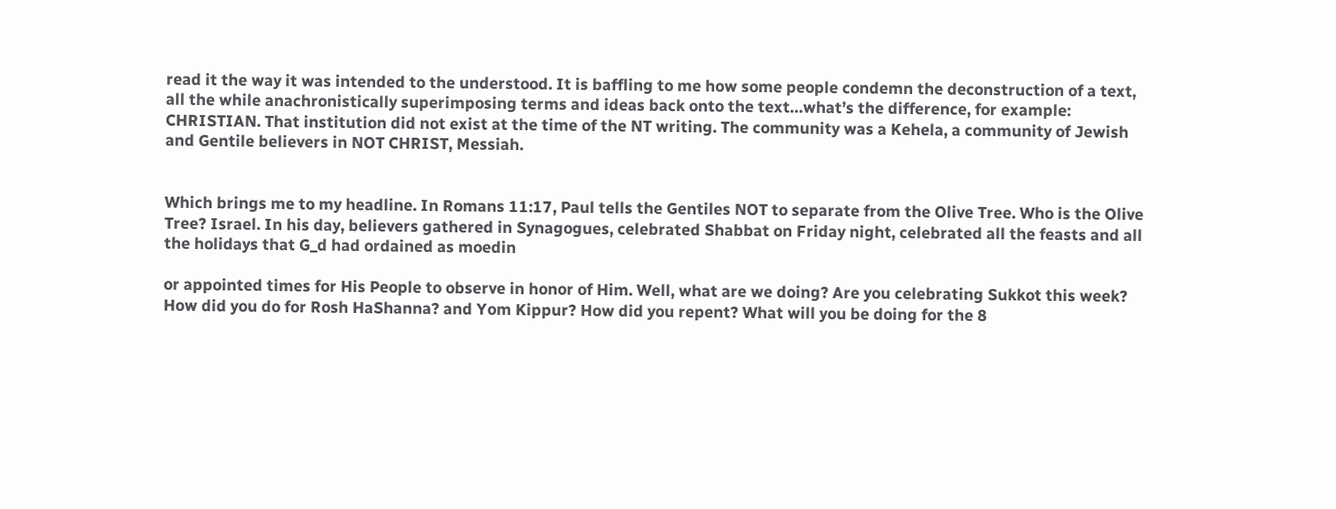read it the way it was intended to the understood. It is baffling to me how some people condemn the deconstruction of a text, all the while anachronistically superimposing terms and ideas back onto the text…what’s the difference, for example: CHRISTIAN. That institution did not exist at the time of the NT writing. The community was a Kehela, a community of Jewish and Gentile believers in NOT CHRIST, Messiah.


Which brings me to my headline. In Romans 11:17, Paul tells the Gentiles NOT to separate from the Olive Tree. Who is the Olive Tree? Israel. In his day, believers gathered in Synagogues, celebrated Shabbat on Friday night, celebrated all the feasts and all the holidays that G_d had ordained as moedin

or appointed times for His People to observe in honor of Him. Well, what are we doing? Are you celebrating Sukkot this week? How did you do for Rosh HaShanna? and Yom Kippur? How did you repent? What will you be doing for the 8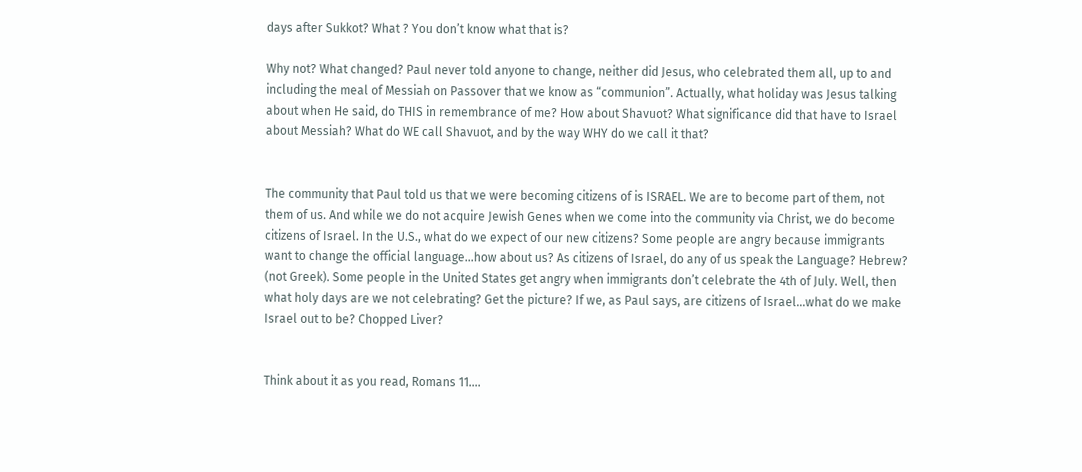days after Sukkot? What ? You don’t know what that is?

Why not? What changed? Paul never told anyone to change, neither did Jesus, who celebrated them all, up to and including the meal of Messiah on Passover that we know as “communion”. Actually, what holiday was Jesus talking about when He said, do THIS in remembrance of me? How about Shavuot? What significance did that have to Israel about Messiah? What do WE call Shavuot, and by the way WHY do we call it that?


The community that Paul told us that we were becoming citizens of is ISRAEL. We are to become part of them, not them of us. And while we do not acquire Jewish Genes when we come into the community via Christ, we do become citizens of Israel. In the U.S., what do we expect of our new citizens? Some people are angry because immigrants want to change the official language…how about us? As citizens of Israel, do any of us speak the Language? Hebrew? (not Greek). Some people in the United States get angry when immigrants don’t celebrate the 4th of July. Well, then what holy days are we not celebrating? Get the picture? If we, as Paul says, are citizens of Israel…what do we make Israel out to be? Chopped Liver?


Think about it as you read, Romans 11….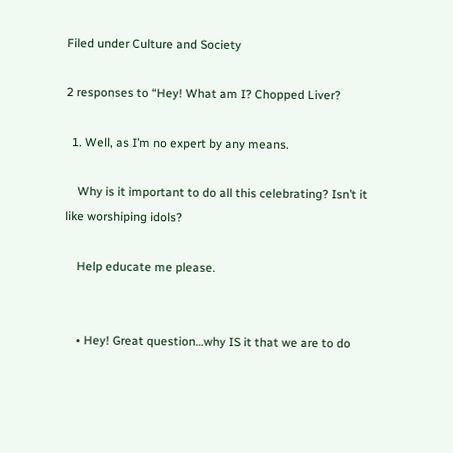Filed under Culture and Society

2 responses to “Hey! What am I? Chopped Liver?

  1. Well, as I’m no expert by any means.

    Why is it important to do all this celebrating? Isn’t it like worshiping idols?

    Help educate me please.


    • Hey! Great question…why IS it that we are to do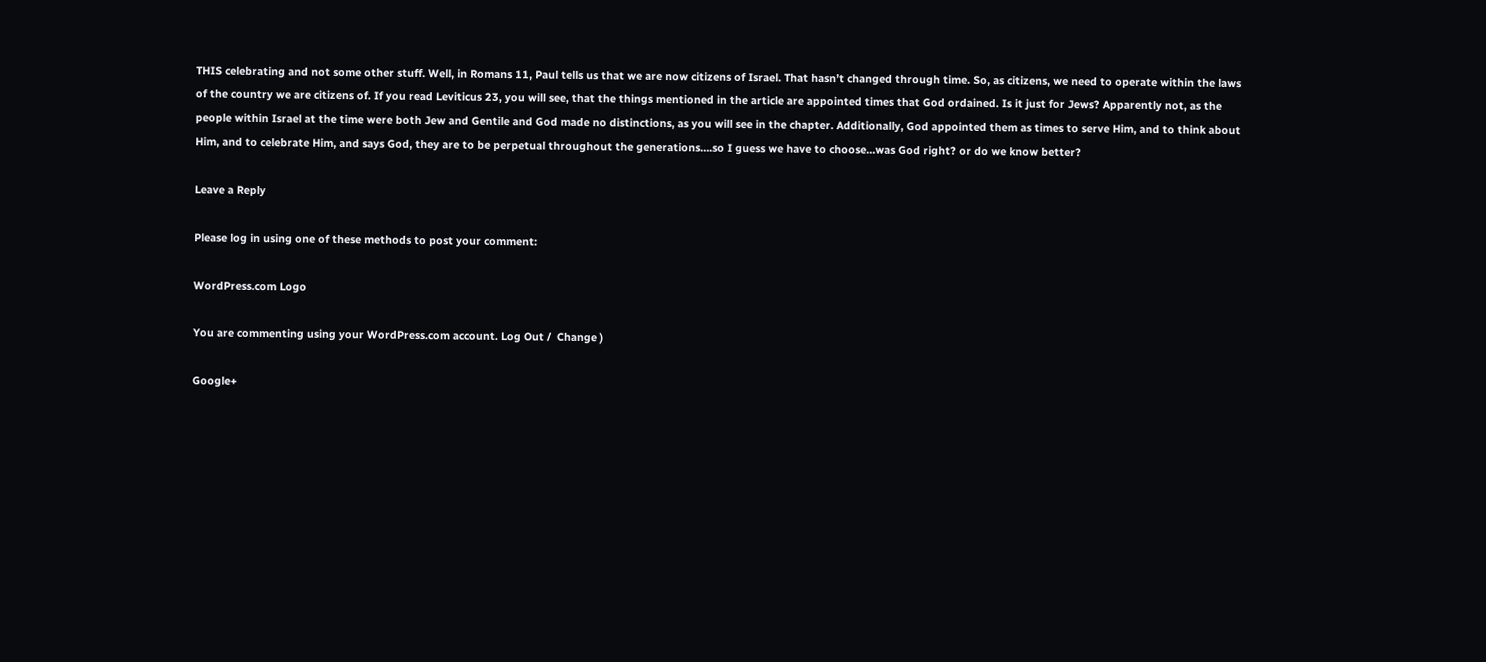THIS celebrating and not some other stuff. Well, in Romans 11, Paul tells us that we are now citizens of Israel. That hasn’t changed through time. So, as citizens, we need to operate within the laws of the country we are citizens of. If you read Leviticus 23, you will see, that the things mentioned in the article are appointed times that God ordained. Is it just for Jews? Apparently not, as the people within Israel at the time were both Jew and Gentile and God made no distinctions, as you will see in the chapter. Additionally, God appointed them as times to serve Him, and to think about Him, and to celebrate Him, and says God, they are to be perpetual throughout the generations….so I guess we have to choose…was God right? or do we know better?

Leave a Reply

Please log in using one of these methods to post your comment:

WordPress.com Logo

You are commenting using your WordPress.com account. Log Out /  Change )

Google+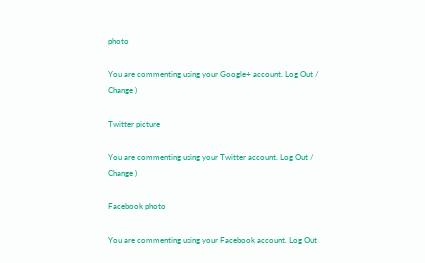photo

You are commenting using your Google+ account. Log Out /  Change )

Twitter picture

You are commenting using your Twitter account. Log Out /  Change )

Facebook photo

You are commenting using your Facebook account. Log Out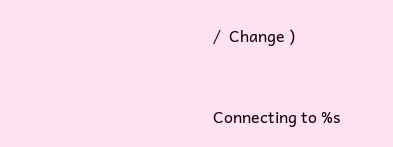/  Change )


Connecting to %s